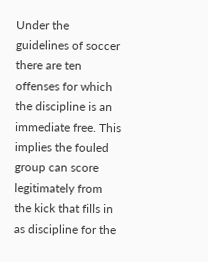Under the guidelines of soccer there are ten offenses for which the discipline is an immediate free. This implies the fouled group can score legitimately from the kick that fills in as discipline for the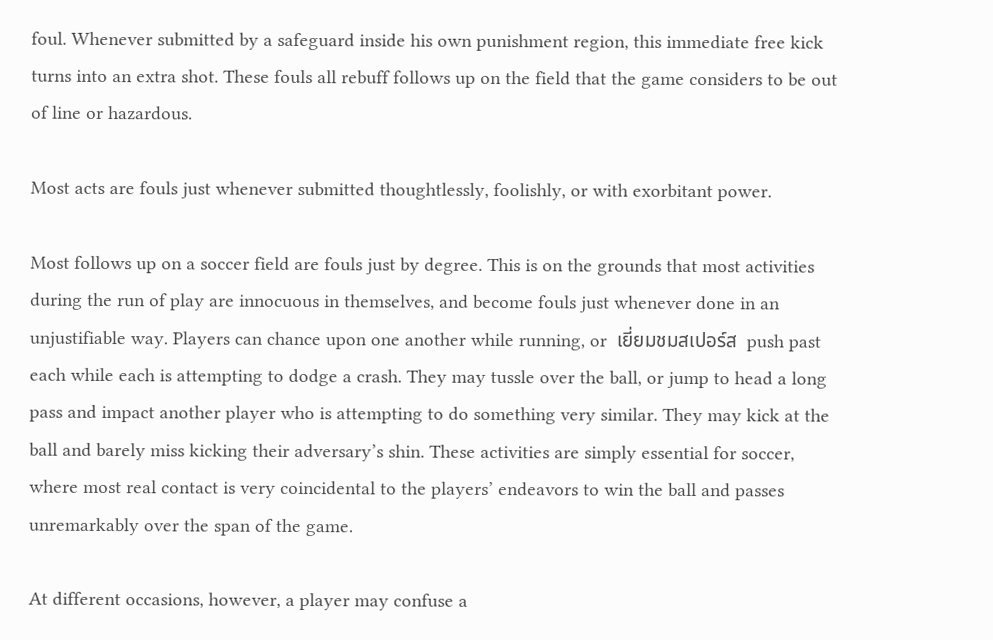foul. Whenever submitted by a safeguard inside his own punishment region, this immediate free kick turns into an extra shot. These fouls all rebuff follows up on the field that the game considers to be out of line or hazardous.

Most acts are fouls just whenever submitted thoughtlessly, foolishly, or with exorbitant power.

Most follows up on a soccer field are fouls just by degree. This is on the grounds that most activities during the run of play are innocuous in themselves, and become fouls just whenever done in an unjustifiable way. Players can chance upon one another while running, or  เยี่ยมชมสเปอร์ส  push past each while each is attempting to dodge a crash. They may tussle over the ball, or jump to head a long pass and impact another player who is attempting to do something very similar. They may kick at the ball and barely miss kicking their adversary’s shin. These activities are simply essential for soccer, where most real contact is very coincidental to the players’ endeavors to win the ball and passes unremarkably over the span of the game.

At different occasions, however, a player may confuse a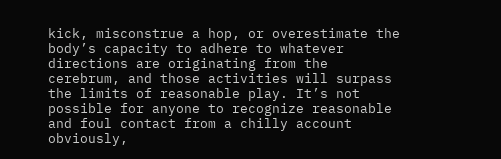kick, misconstrue a hop, or overestimate the body’s capacity to adhere to whatever directions are originating from the cerebrum, and those activities will surpass the limits of reasonable play. It’s not possible for anyone to recognize reasonable and foul contact from a chilly account obviously,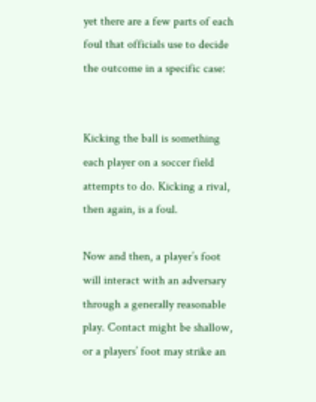yet there are a few parts of each foul that officials use to decide the outcome in a specific case:


Kicking the ball is something each player on a soccer field attempts to do. Kicking a rival, then again, is a foul.

Now and then, a player’s foot will interact with an adversary through a generally reasonable play. Contact might be shallow, or a players’ foot may strike an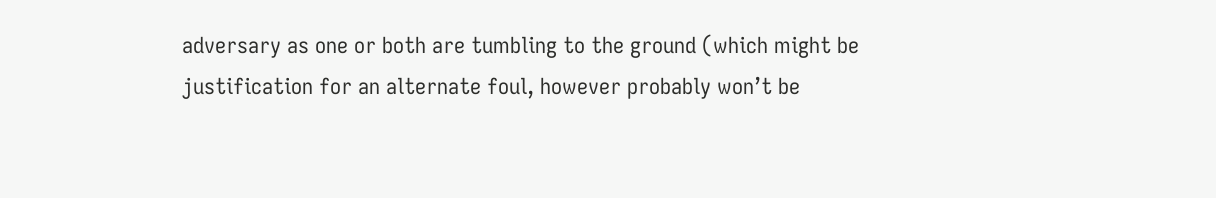adversary as one or both are tumbling to the ground (which might be justification for an alternate foul, however probably won’t be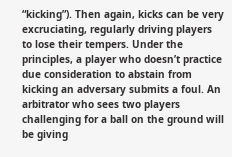“kicking”). Then again, kicks can be very excruciating, regularly driving players to lose their tempers. Under the principles, a player who doesn’t practice due consideration to abstain from kicking an adversary submits a foul. An arbitrator who sees two players challenging for a ball on the ground will be giving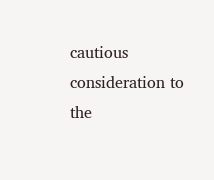cautious consideration to the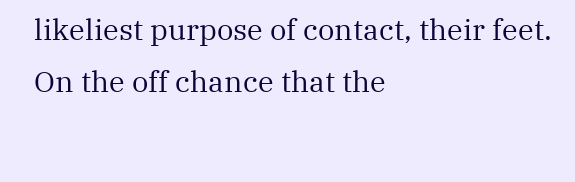likeliest purpose of contact, their feet. On the off chance that the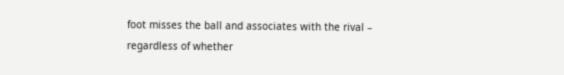foot misses the ball and associates with the rival – regardless of whether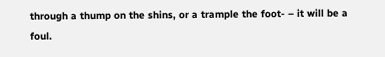through a thump on the shins, or a trample the foot- – it will be a foul.